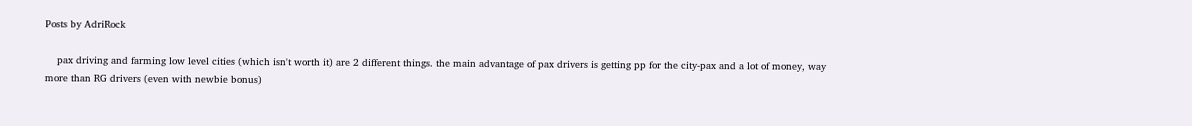Posts by AdriRock

    pax driving and farming low level cities (which isn't worth it) are 2 different things. the main advantage of pax drivers is getting pp for the city-pax and a lot of money, way more than RG drivers (even with newbie bonus)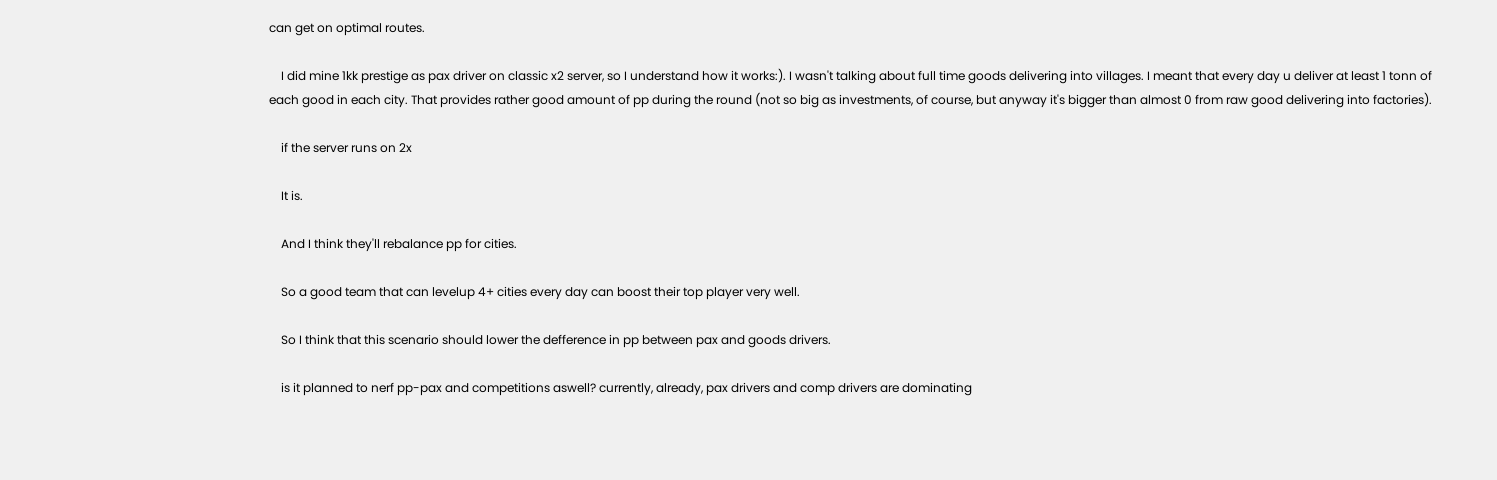can get on optimal routes.

    I did mine 1kk prestige as pax driver on classic x2 server, so I understand how it works:). I wasn't talking about full time goods delivering into villages. I meant that every day u deliver at least 1 tonn of each good in each city. That provides rather good amount of pp during the round (not so big as investments, of course, but anyway it's bigger than almost 0 from raw good delivering into factories).

    if the server runs on 2x

    It is.

    And I think they'll rebalance pp for cities.

    So a good team that can levelup 4+ cities every day can boost their top player very well.

    So I think that this scenario should lower the defference in pp between pax and goods drivers.

    is it planned to nerf pp-pax and competitions aswell? currently, already, pax drivers and comp drivers are dominating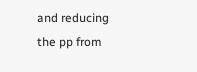and reducing the pp from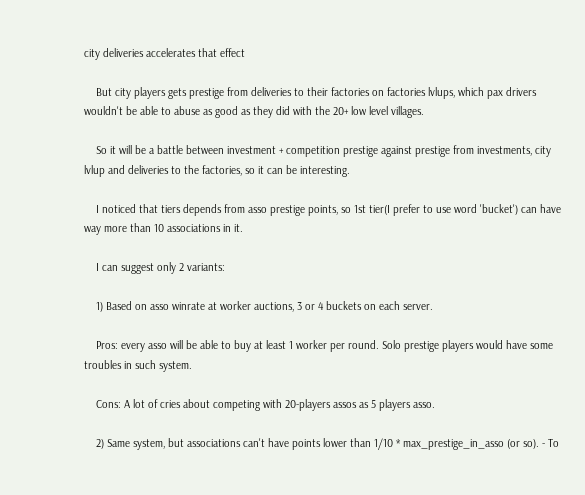city deliveries accelerates that effect

    But city players gets prestige from deliveries to their factories on factories lvlups, which pax drivers wouldn't be able to abuse as good as they did with the 20+ low level villages.

    So it will be a battle between investment + competition prestige against prestige from investments, city lvlup and deliveries to the factories, so it can be interesting.

    I noticed that tiers depends from asso prestige points, so 1st tier(I prefer to use word 'bucket') can have way more than 10 associations in it.

    I can suggest only 2 variants:

    1) Based on asso winrate at worker auctions, 3 or 4 buckets on each server.

    Pros: every asso will be able to buy at least 1 worker per round. Solo prestige players would have some troubles in such system.

    Cons: A lot of cries about competing with 20-players assos as 5 players asso.

    2) Same system, but associations can't have points lower than 1/10 * max_prestige_in_asso (or so). - To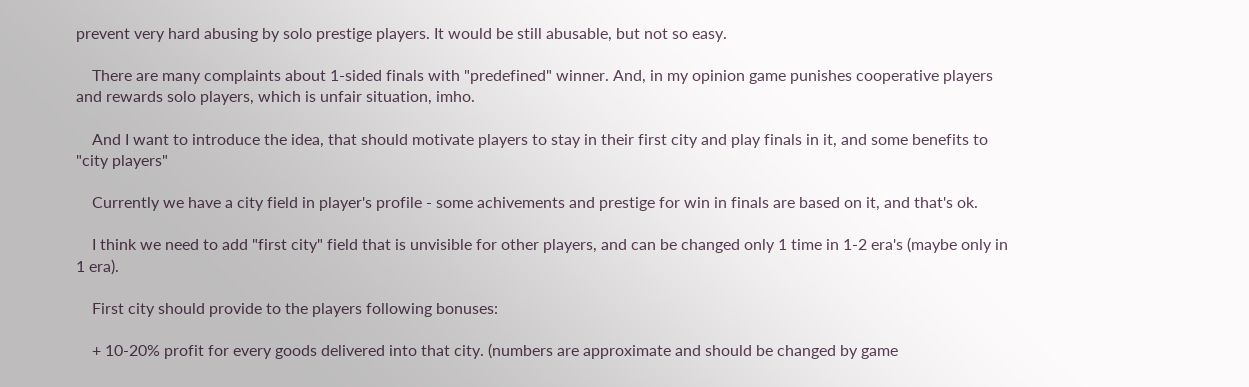prevent very hard abusing by solo prestige players. It would be still abusable, but not so easy.

    There are many complaints about 1-sided finals with "predefined" winner. And, in my opinion game punishes cooperative players and rewards solo players, which is unfair situation, imho.

    And I want to introduce the idea, that should motivate players to stay in their first city and play finals in it, and some benefits to "city players"

    Currently we have a city field in player's profile - some achivements and prestige for win in finals are based on it, and that's ok.

    I think we need to add "first city" field that is unvisible for other players, and can be changed only 1 time in 1-2 era's (maybe only in 1 era).

    First city should provide to the players following bonuses:

    + 10-20% profit for every goods delivered into that city. (numbers are approximate and should be changed by game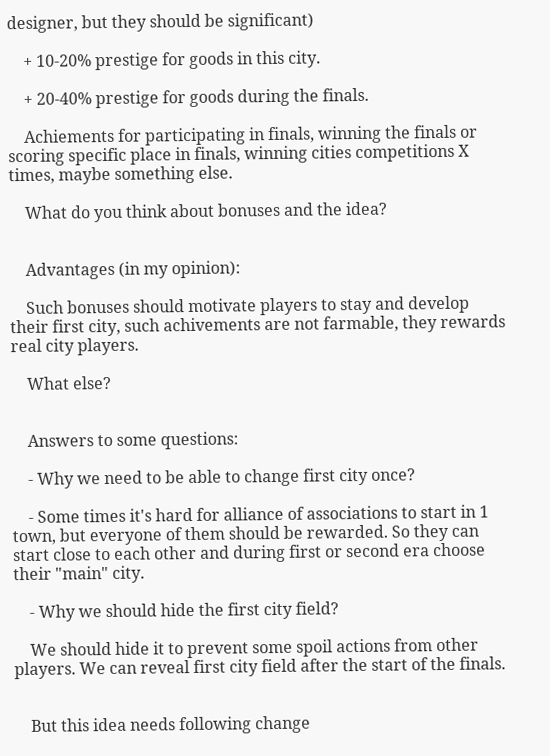designer, but they should be significant)

    + 10-20% prestige for goods in this city.

    + 20-40% prestige for goods during the finals.

    Achiements for participating in finals, winning the finals or scoring specific place in finals, winning cities competitions X times, maybe something else.

    What do you think about bonuses and the idea?


    Advantages (in my opinion):

    Such bonuses should motivate players to stay and develop their first city, such achivements are not farmable, they rewards real city players.

    What else?


    Answers to some questions:

    - Why we need to be able to change first city once?

    - Some times it's hard for alliance of associations to start in 1 town, but everyone of them should be rewarded. So they can start close to each other and during first or second era choose their "main" city.

    - Why we should hide the first city field?

    We should hide it to prevent some spoil actions from other players. We can reveal first city field after the start of the finals.


    But this idea needs following change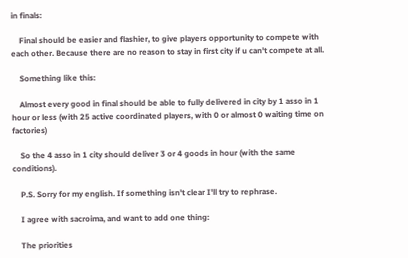in finals:

    Final should be easier and flashier, to give players opportunity to compete with each other. Because there are no reason to stay in first city if u can't compete at all.

    Something like this:

    Almost every good in final should be able to fully delivered in city by 1 asso in 1 hour or less (with 25 active coordinated players, with 0 or almost 0 waiting time on factories)

    So the 4 asso in 1 city should deliver 3 or 4 goods in hour (with the same conditions).

    P.S. Sorry for my english. If something isn't clear I'll try to rephrase.

    I agree with sacroima, and want to add one thing:

    The priorities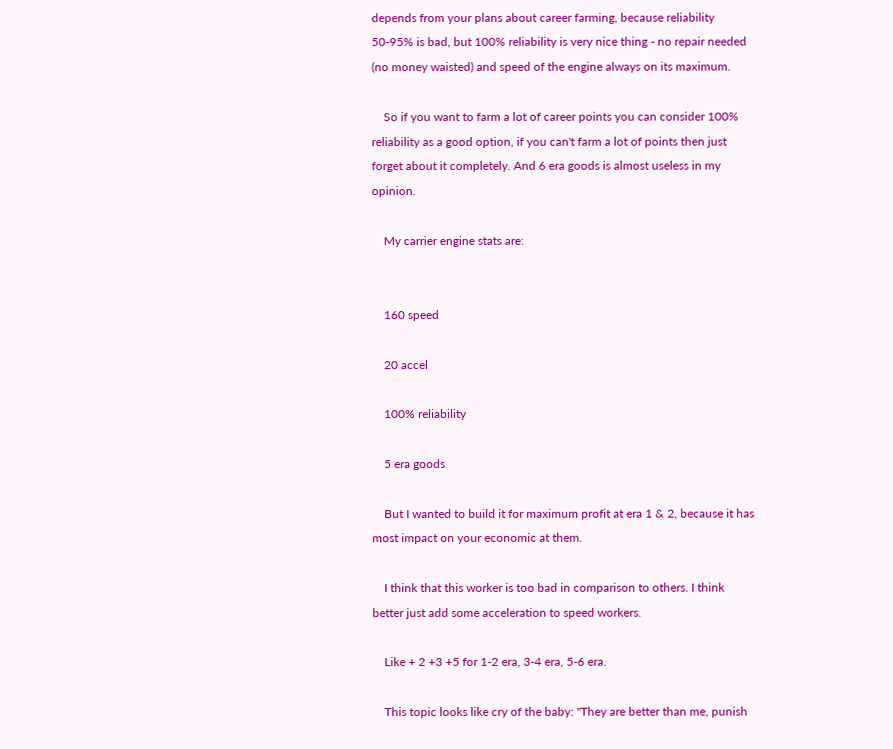depends from your plans about career farming, because reliability 50-95% is bad, but 100% reliability is very nice thing - no repair needed (no money waisted) and speed of the engine always on its maximum.

    So if you want to farm a lot of career points you can consider 100% reliability as a good option, if you can't farm a lot of points then just forget about it completely. And 6 era goods is almost useless in my opinion.

    My carrier engine stats are:


    160 speed

    20 accel

    100% reliability

    5 era goods

    But I wanted to build it for maximum profit at era 1 & 2, because it has most impact on your economic at them.

    I think that this worker is too bad in comparison to others. I think better just add some acceleration to speed workers.

    Like + 2 +3 +5 for 1-2 era, 3-4 era, 5-6 era.

    This topic looks like cry of the baby: "They are better than me, punish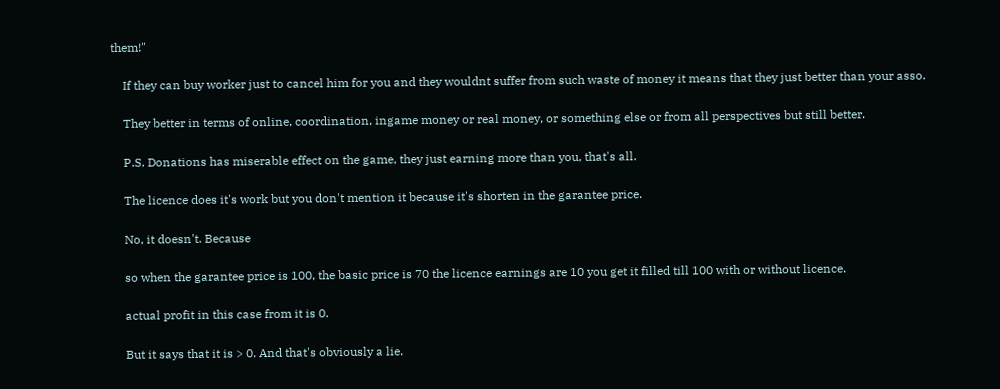them!"

    If they can buy worker just to cancel him for you and they wouldnt suffer from such waste of money it means that they just better than your asso.

    They better in terms of online, coordination, ingame money or real money, or something else or from all perspectives but still better.

    P.S. Donations has miserable effect on the game, they just earning more than you, that's all.

    The licence does it's work but you don't mention it because it's shorten in the garantee price.

    No, it doesn't. Because

    so when the garantee price is 100, the basic price is 70 the licence earnings are 10 you get it filled till 100 with or without licence.

    actual profit in this case from it is 0.

    But it says that it is > 0. And that's obviously a lie.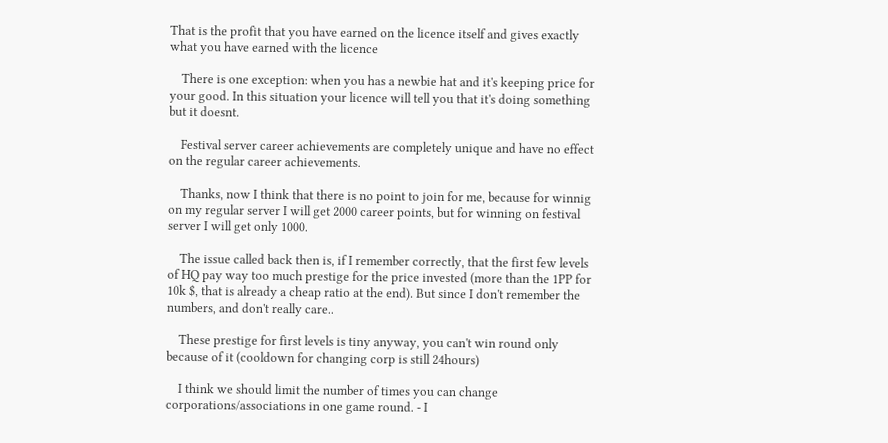That is the profit that you have earned on the licence itself and gives exactly what you have earned with the licence

    There is one exception: when you has a newbie hat and it's keeping price for your good. In this situation your licence will tell you that it's doing something but it doesnt.

    Festival server career achievements are completely unique and have no effect on the regular career achievements.

    Thanks, now I think that there is no point to join for me, because for winnig on my regular server I will get 2000 career points, but for winning on festival server I will get only 1000.

    The issue called back then is, if I remember correctly, that the first few levels of HQ pay way too much prestige for the price invested (more than the 1PP for 10k $, that is already a cheap ratio at the end). But since I don't remember the numbers, and don't really care..

    These prestige for first levels is tiny anyway, you can't win round only because of it (cooldown for changing corp is still 24hours)

    I think we should limit the number of times you can change corporations/associations in one game round. - I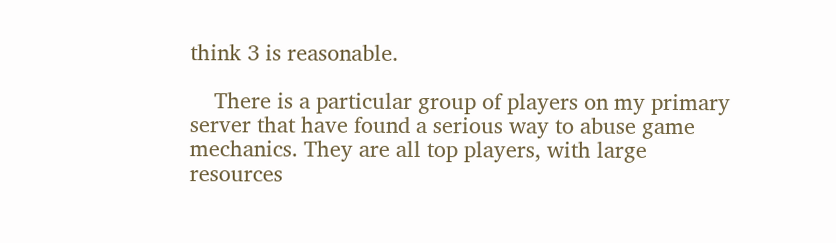think 3 is reasonable.

    There is a particular group of players on my primary server that have found a serious way to abuse game mechanics. They are all top players, with large resources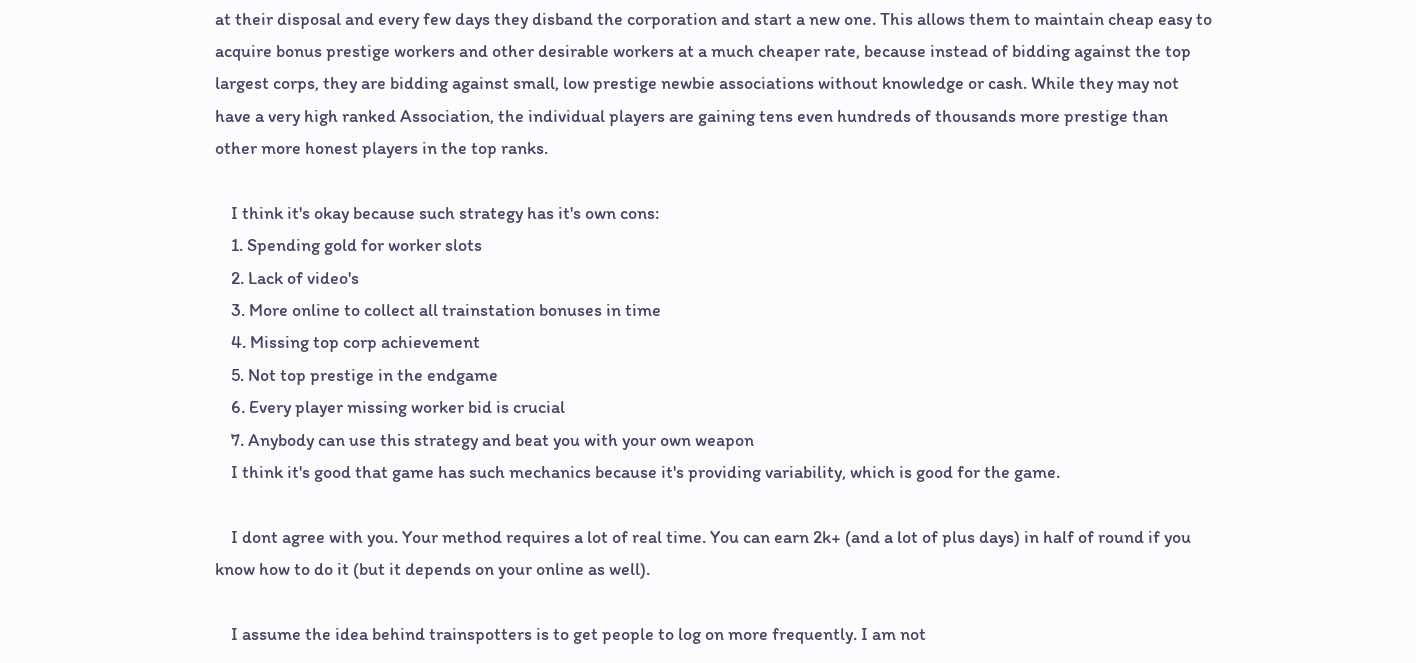at their disposal and every few days they disband the corporation and start a new one. This allows them to maintain cheap easy to acquire bonus prestige workers and other desirable workers at a much cheaper rate, because instead of bidding against the top largest corps, they are bidding against small, low prestige newbie associations without knowledge or cash. While they may not have a very high ranked Association, the individual players are gaining tens even hundreds of thousands more prestige than other more honest players in the top ranks.

    I think it's okay because such strategy has it's own cons:
    1. Spending gold for worker slots
    2. Lack of video's
    3. More online to collect all trainstation bonuses in time
    4. Missing top corp achievement
    5. Not top prestige in the endgame
    6. Every player missing worker bid is crucial
    7. Anybody can use this strategy and beat you with your own weapon
    I think it's good that game has such mechanics because it's providing variability, which is good for the game.

    I dont agree with you. Your method requires a lot of real time. You can earn 2k+ (and a lot of plus days) in half of round if you know how to do it (but it depends on your online as well).

    I assume the idea behind trainspotters is to get people to log on more frequently. I am not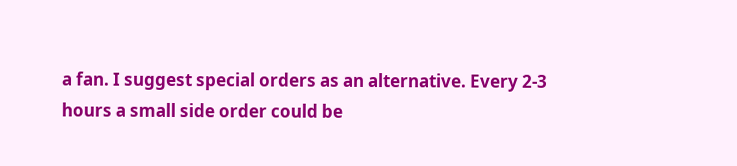a fan. I suggest special orders as an alternative. Every 2-3 hours a small side order could be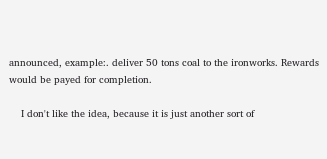announced, example:. deliver 50 tons coal to the ironworks. Rewards would be payed for completion.

    I don't like the idea, because it is just another sort of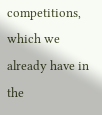competitions, which we already have in the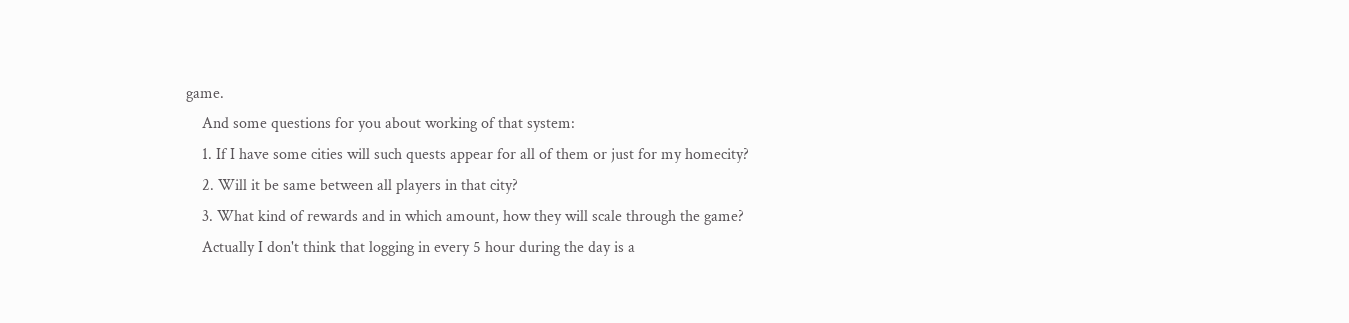game.
    And some questions for you about working of that system:
    1. If I have some cities will such quests appear for all of them or just for my homecity?
    2. Will it be same between all players in that city?
    3. What kind of rewards and in which amount, how they will scale through the game?
    Actually I don't think that logging in every 5 hour during the day is a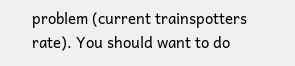problem (current trainspotters rate). You should want to do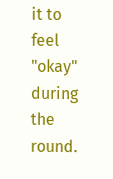it to feel "okay" during the round.